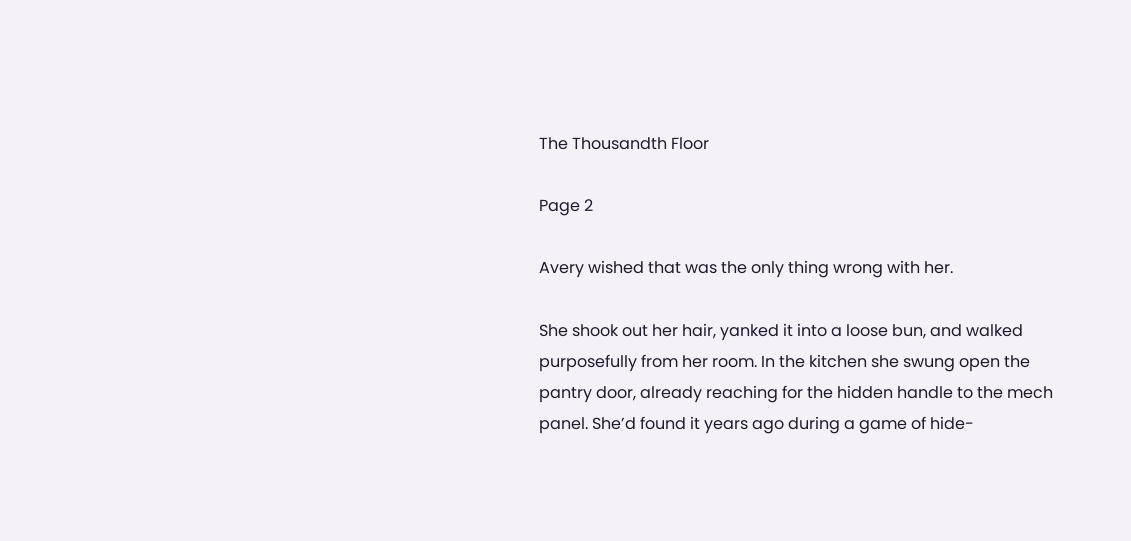The Thousandth Floor

Page 2

Avery wished that was the only thing wrong with her.

She shook out her hair, yanked it into a loose bun, and walked purposefully from her room. In the kitchen she swung open the pantry door, already reaching for the hidden handle to the mech panel. She’d found it years ago during a game of hide-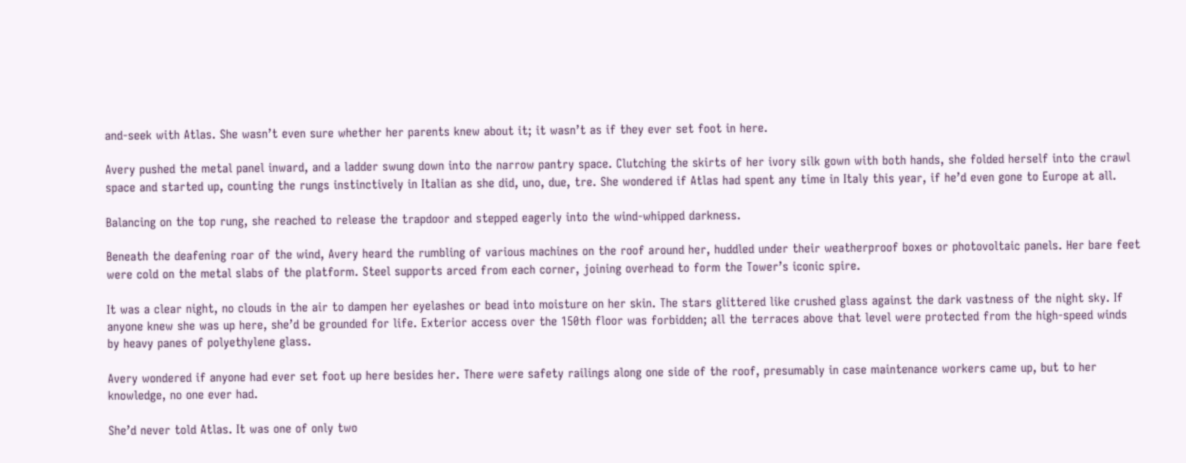and-seek with Atlas. She wasn’t even sure whether her parents knew about it; it wasn’t as if they ever set foot in here.

Avery pushed the metal panel inward, and a ladder swung down into the narrow pantry space. Clutching the skirts of her ivory silk gown with both hands, she folded herself into the crawl space and started up, counting the rungs instinctively in Italian as she did, uno, due, tre. She wondered if Atlas had spent any time in Italy this year, if he’d even gone to Europe at all.

Balancing on the top rung, she reached to release the trapdoor and stepped eagerly into the wind-whipped darkness.

Beneath the deafening roar of the wind, Avery heard the rumbling of various machines on the roof around her, huddled under their weatherproof boxes or photovoltaic panels. Her bare feet were cold on the metal slabs of the platform. Steel supports arced from each corner, joining overhead to form the Tower’s iconic spire.

It was a clear night, no clouds in the air to dampen her eyelashes or bead into moisture on her skin. The stars glittered like crushed glass against the dark vastness of the night sky. If anyone knew she was up here, she’d be grounded for life. Exterior access over the 150th floor was forbidden; all the terraces above that level were protected from the high-speed winds by heavy panes of polyethylene glass.

Avery wondered if anyone had ever set foot up here besides her. There were safety railings along one side of the roof, presumably in case maintenance workers came up, but to her knowledge, no one ever had.

She’d never told Atlas. It was one of only two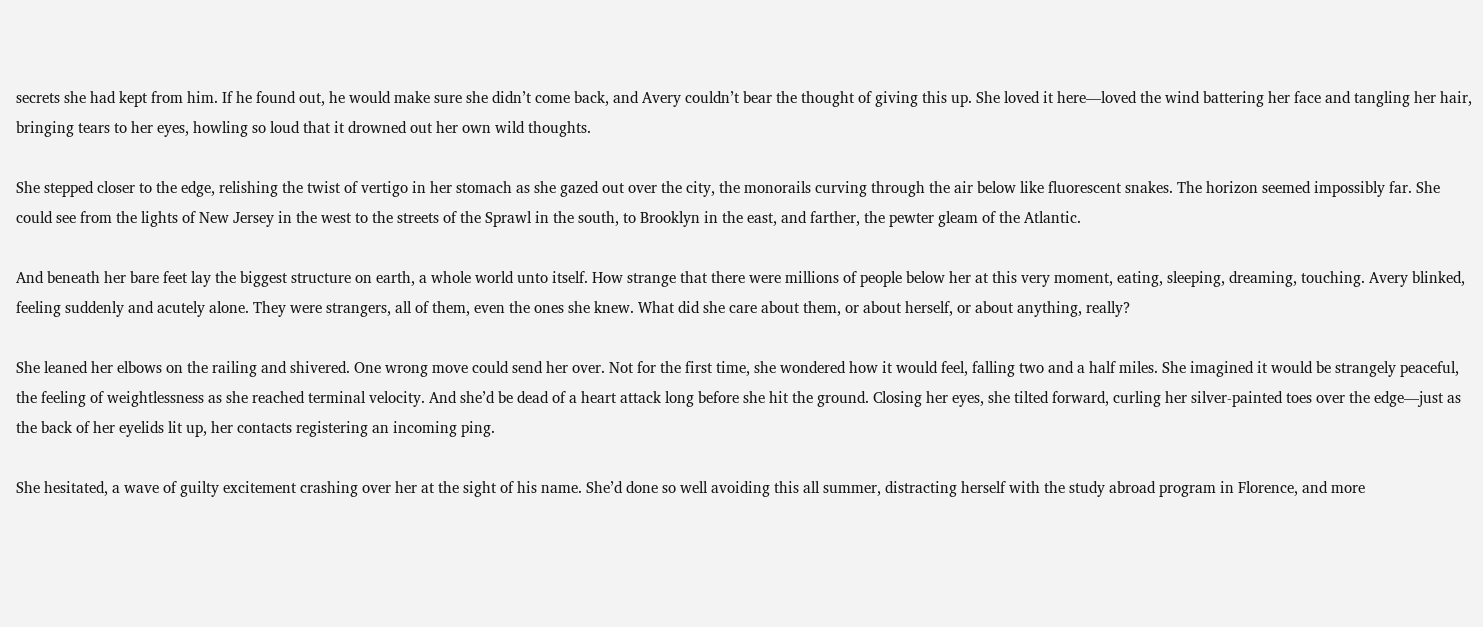secrets she had kept from him. If he found out, he would make sure she didn’t come back, and Avery couldn’t bear the thought of giving this up. She loved it here—loved the wind battering her face and tangling her hair, bringing tears to her eyes, howling so loud that it drowned out her own wild thoughts.

She stepped closer to the edge, relishing the twist of vertigo in her stomach as she gazed out over the city, the monorails curving through the air below like fluorescent snakes. The horizon seemed impossibly far. She could see from the lights of New Jersey in the west to the streets of the Sprawl in the south, to Brooklyn in the east, and farther, the pewter gleam of the Atlantic.

And beneath her bare feet lay the biggest structure on earth, a whole world unto itself. How strange that there were millions of people below her at this very moment, eating, sleeping, dreaming, touching. Avery blinked, feeling suddenly and acutely alone. They were strangers, all of them, even the ones she knew. What did she care about them, or about herself, or about anything, really?

She leaned her elbows on the railing and shivered. One wrong move could send her over. Not for the first time, she wondered how it would feel, falling two and a half miles. She imagined it would be strangely peaceful, the feeling of weightlessness as she reached terminal velocity. And she’d be dead of a heart attack long before she hit the ground. Closing her eyes, she tilted forward, curling her silver-painted toes over the edge—just as the back of her eyelids lit up, her contacts registering an incoming ping.

She hesitated, a wave of guilty excitement crashing over her at the sight of his name. She’d done so well avoiding this all summer, distracting herself with the study abroad program in Florence, and more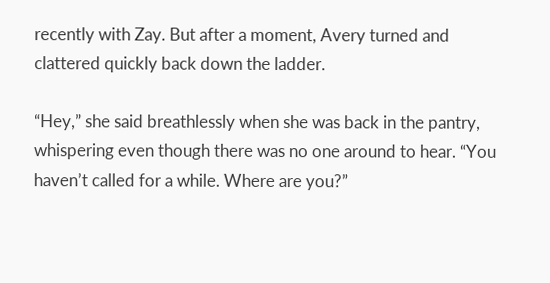recently with Zay. But after a moment, Avery turned and clattered quickly back down the ladder.

“Hey,” she said breathlessly when she was back in the pantry, whispering even though there was no one around to hear. “You haven’t called for a while. Where are you?”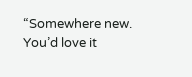“Somewhere new. You’d love it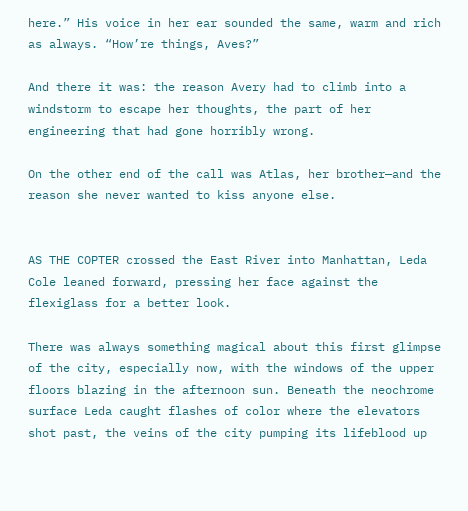here.” His voice in her ear sounded the same, warm and rich as always. “How’re things, Aves?”

And there it was: the reason Avery had to climb into a windstorm to escape her thoughts, the part of her engineering that had gone horribly wrong.

On the other end of the call was Atlas, her brother—and the reason she never wanted to kiss anyone else.


AS THE COPTER crossed the East River into Manhattan, Leda Cole leaned forward, pressing her face against the flexiglass for a better look.

There was always something magical about this first glimpse of the city, especially now, with the windows of the upper floors blazing in the afternoon sun. Beneath the neochrome surface Leda caught flashes of color where the elevators shot past, the veins of the city pumping its lifeblood up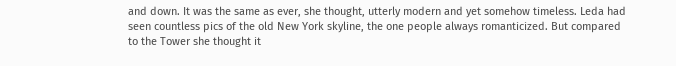and down. It was the same as ever, she thought, utterly modern and yet somehow timeless. Leda had seen countless pics of the old New York skyline, the one people always romanticized. But compared to the Tower she thought it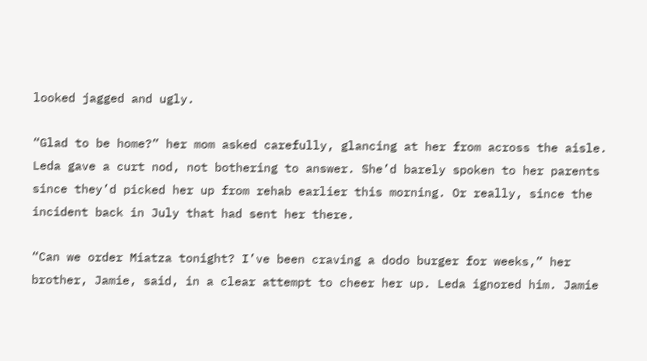looked jagged and ugly.

“Glad to be home?” her mom asked carefully, glancing at her from across the aisle. Leda gave a curt nod, not bothering to answer. She’d barely spoken to her parents since they’d picked her up from rehab earlier this morning. Or really, since the incident back in July that had sent her there.

“Can we order Miatza tonight? I’ve been craving a dodo burger for weeks,” her brother, Jamie, said, in a clear attempt to cheer her up. Leda ignored him. Jamie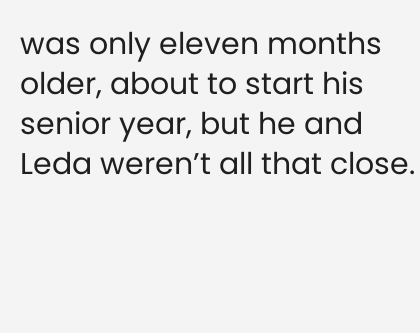was only eleven months older, about to start his senior year, but he and Leda weren’t all that close.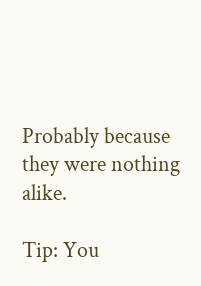Probably because they were nothing alike.

Tip: You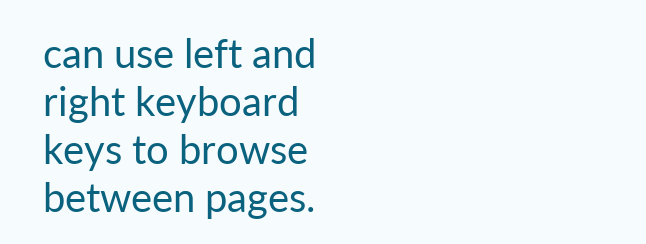can use left and right keyboard keys to browse between pages.